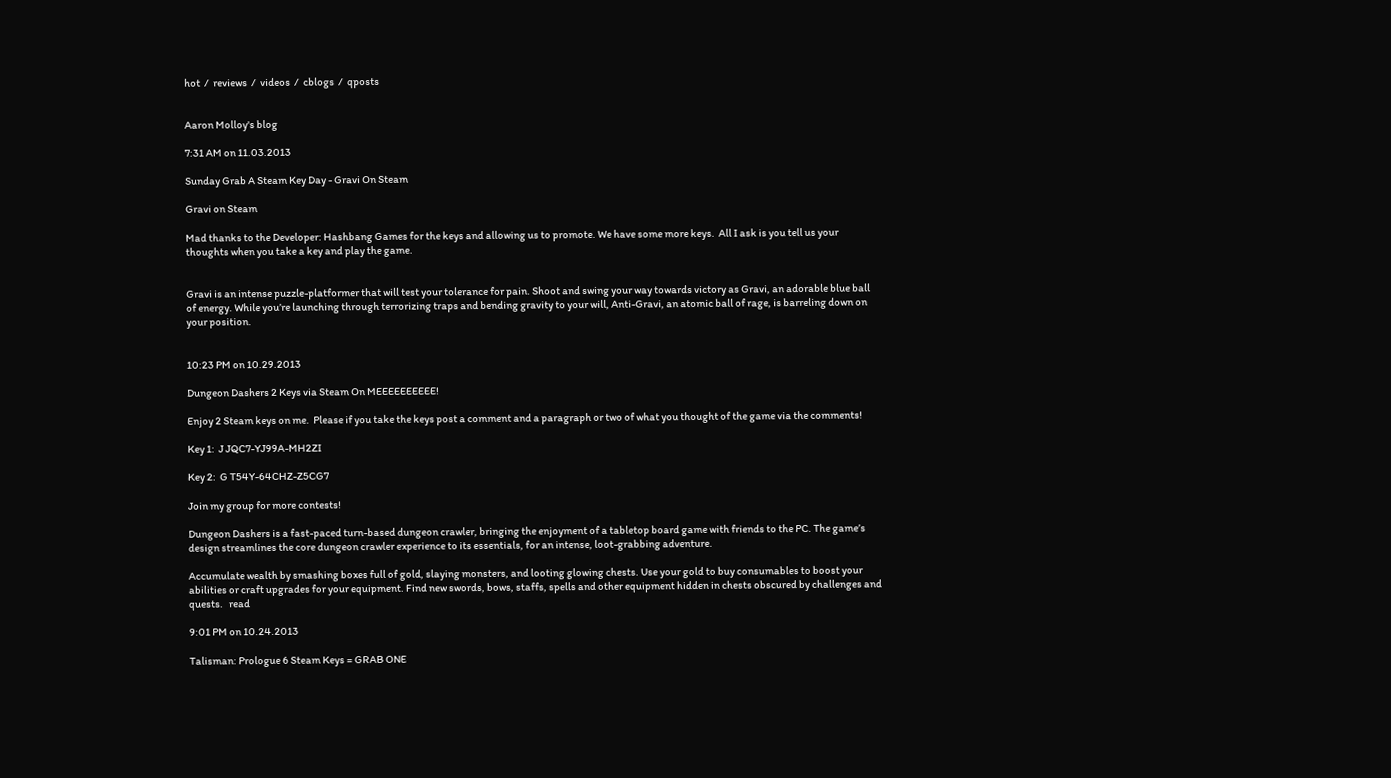hot  /  reviews  /  videos  /  cblogs  /  qposts


Aaron Molloy's blog

7:31 AM on 11.03.2013

Sunday Grab A Steam Key Day - Gravi On Steam

Gravi on Steam

Mad thanks to the Developer: Hashbang Games for the keys and allowing us to promote. We have some more keys.  All I ask is you tell us your thoughts when you take a key and play the game.


Gravi is an intense puzzle-platformer that will test your tolerance for pain. Shoot and swing your way towards victory as Gravi, an adorable blue ball of energy. While you’re launching through terrorizing traps and bending gravity to your will, Anti-Gravi, an atomic ball of rage, is barreling down on your position.


10:23 PM on 10.29.2013

Dungeon Dashers 2 Keys via Steam On MEEEEEEEEEE!

Enjoy 2 Steam keys on me.  Please if you take the keys post a comment and a paragraph or two of what you thought of the game via the comments!

Key 1:  J JQC7-YJ99A-MH2ZI

Key 2:  G T54Y-64CHZ-Z5CG7

Join my group for more contests!

Dungeon Dashers is a fast-paced turn-based dungeon crawler, bringing the enjoyment of a tabletop board game with friends to the PC. The game’s design streamlines the core dungeon crawler experience to its essentials, for an intense, loot-grabbing adventure.

Accumulate wealth by smashing boxes full of gold, slaying monsters, and looting glowing chests. Use your gold to buy consumables to boost your abilities or craft upgrades for your equipment. Find new swords, bows, staffs, spells and other equipment hidden in chests obscured by challenges and quests.   read

9:01 PM on 10.24.2013

Talisman: Prologue 6 Steam Keys = GRAB ONE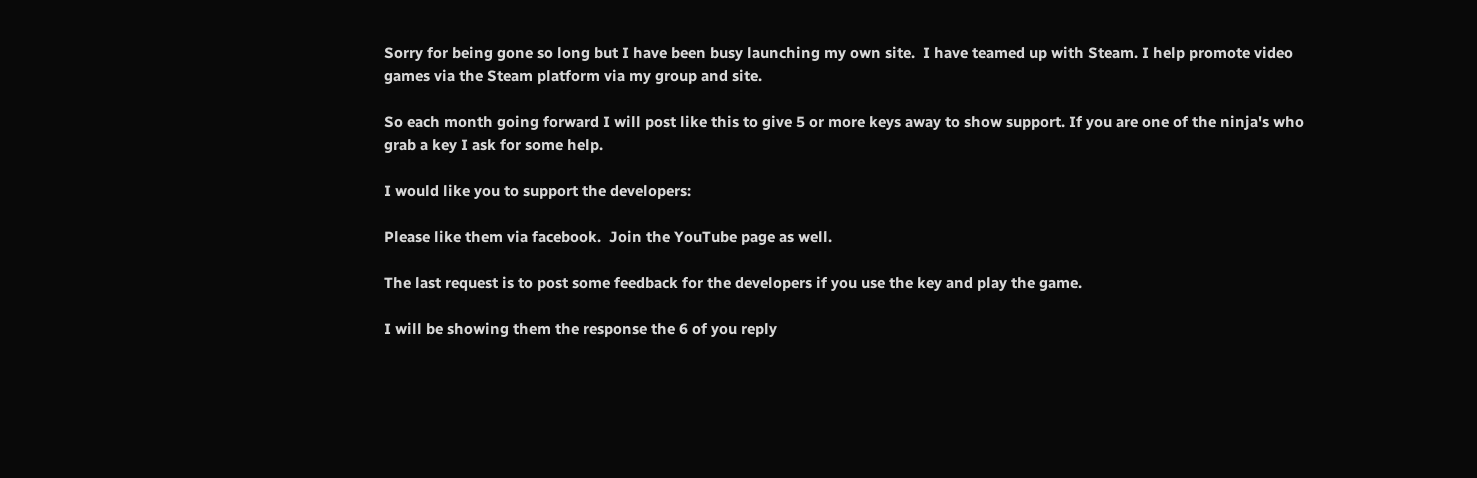Sorry for being gone so long but I have been busy launching my own site.  I have teamed up with Steam. I help promote video games via the Steam platform via my group and site.

So each month going forward I will post like this to give 5 or more keys away to show support. If you are one of the ninja's who grab a key I ask for some help.

I would like you to support the developers:

Please like them via facebook.  Join the YouTube page as well.

The last request is to post some feedback for the developers if you use the key and play the game.

I will be showing them the response the 6 of you reply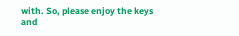with. So, please enjoy the keys and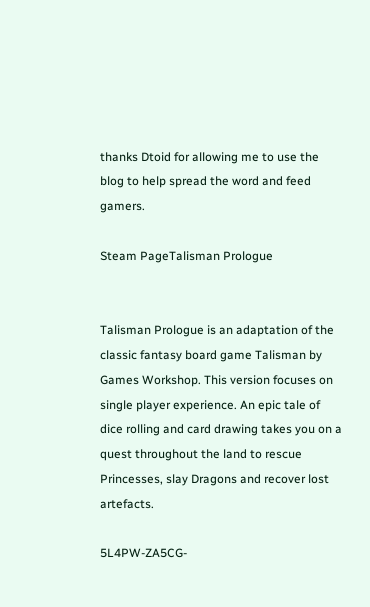thanks Dtoid for allowing me to use the blog to help spread the word and feed gamers.

Steam PageTalisman Prologue


Talisman Prologue is an adaptation of the classic fantasy board game Talisman by Games Workshop. This version focuses on single player experience. An epic tale of dice rolling and card drawing takes you on a quest throughout the land to rescue Princesses, slay Dragons and recover lost artefacts.

5L4PW-ZA5CG-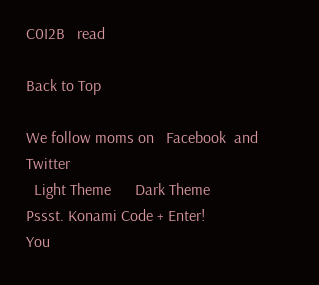C0I2B   read

Back to Top

We follow moms on   Facebook  and   Twitter
  Light Theme      Dark Theme
Pssst. Konami Code + Enter!
You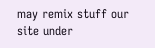may remix stuff our site under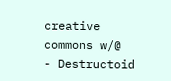creative commons w/@
- Destructoid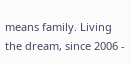means family. Living the dream, since 2006 -